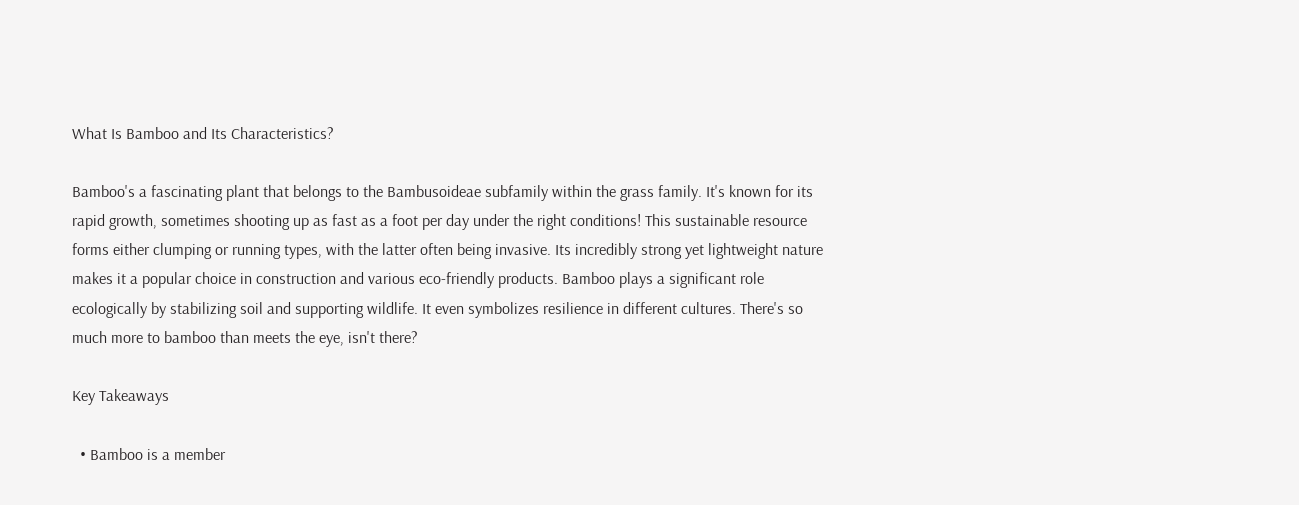What Is Bamboo and Its Characteristics?

Bamboo's a fascinating plant that belongs to the Bambusoideae subfamily within the grass family. It's known for its rapid growth, sometimes shooting up as fast as a foot per day under the right conditions! This sustainable resource forms either clumping or running types, with the latter often being invasive. Its incredibly strong yet lightweight nature makes it a popular choice in construction and various eco-friendly products. Bamboo plays a significant role ecologically by stabilizing soil and supporting wildlife. It even symbolizes resilience in different cultures. There's so much more to bamboo than meets the eye, isn't there?

Key Takeaways

  • Bamboo is a member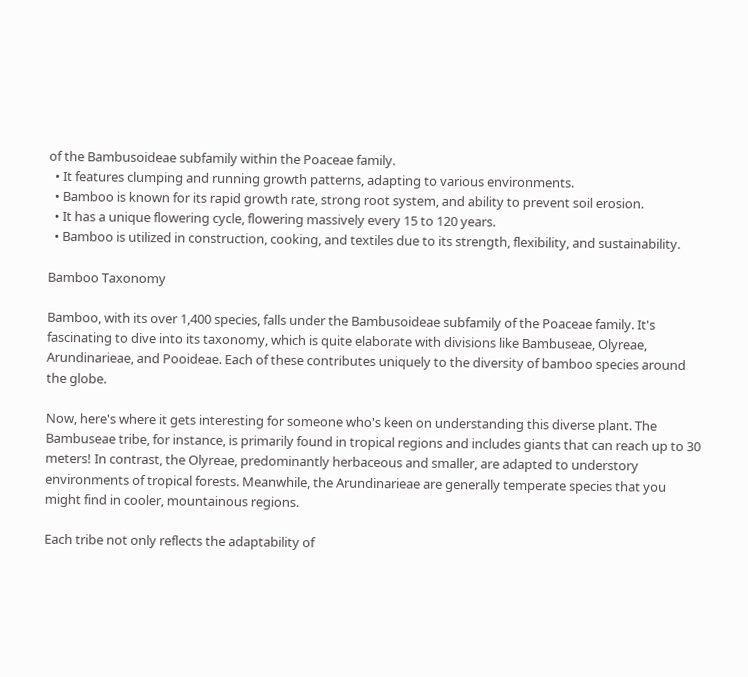of the Bambusoideae subfamily within the Poaceae family.
  • It features clumping and running growth patterns, adapting to various environments.
  • Bamboo is known for its rapid growth rate, strong root system, and ability to prevent soil erosion.
  • It has a unique flowering cycle, flowering massively every 15 to 120 years.
  • Bamboo is utilized in construction, cooking, and textiles due to its strength, flexibility, and sustainability.

Bamboo Taxonomy

Bamboo, with its over 1,400 species, falls under the Bambusoideae subfamily of the Poaceae family. It's fascinating to dive into its taxonomy, which is quite elaborate with divisions like Bambuseae, Olyreae, Arundinarieae, and Pooideae. Each of these contributes uniquely to the diversity of bamboo species around the globe.

Now, here's where it gets interesting for someone who's keen on understanding this diverse plant. The Bambuseae tribe, for instance, is primarily found in tropical regions and includes giants that can reach up to 30 meters! In contrast, the Olyreae, predominantly herbaceous and smaller, are adapted to understory environments of tropical forests. Meanwhile, the Arundinarieae are generally temperate species that you might find in cooler, mountainous regions.

Each tribe not only reflects the adaptability of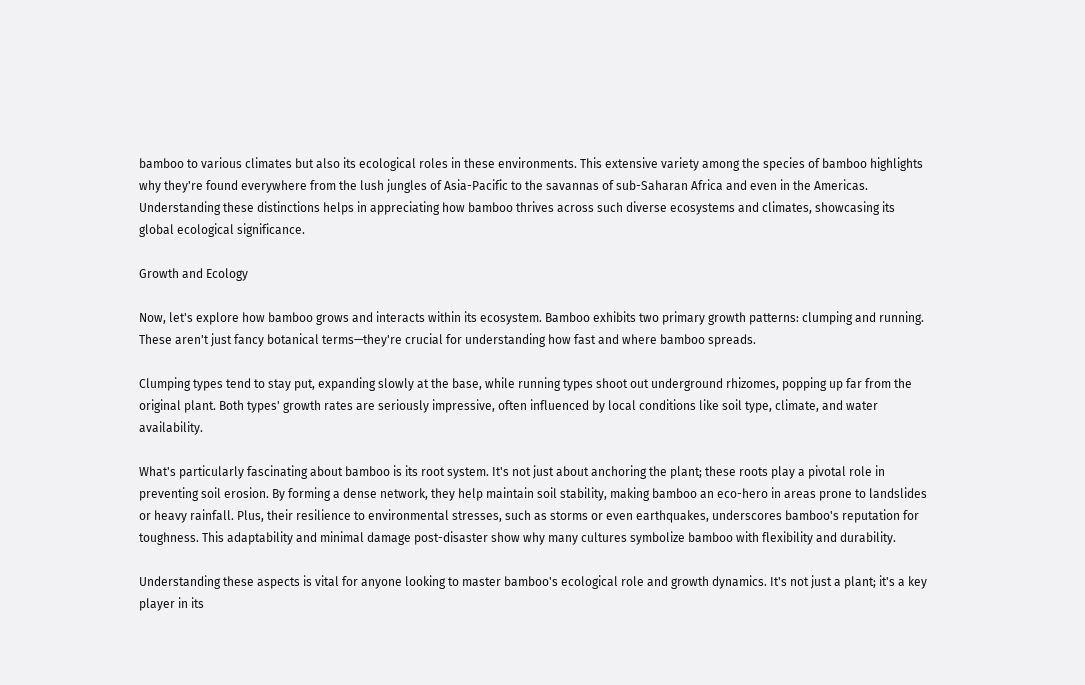bamboo to various climates but also its ecological roles in these environments. This extensive variety among the species of bamboo highlights why they're found everywhere from the lush jungles of Asia-Pacific to the savannas of sub-Saharan Africa and even in the Americas. Understanding these distinctions helps in appreciating how bamboo thrives across such diverse ecosystems and climates, showcasing its global ecological significance.

Growth and Ecology

Now, let's explore how bamboo grows and interacts within its ecosystem. Bamboo exhibits two primary growth patterns: clumping and running. These aren't just fancy botanical terms—they're crucial for understanding how fast and where bamboo spreads.

Clumping types tend to stay put, expanding slowly at the base, while running types shoot out underground rhizomes, popping up far from the original plant. Both types' growth rates are seriously impressive, often influenced by local conditions like soil type, climate, and water availability.

What's particularly fascinating about bamboo is its root system. It's not just about anchoring the plant; these roots play a pivotal role in preventing soil erosion. By forming a dense network, they help maintain soil stability, making bamboo an eco-hero in areas prone to landslides or heavy rainfall. Plus, their resilience to environmental stresses, such as storms or even earthquakes, underscores bamboo's reputation for toughness. This adaptability and minimal damage post-disaster show why many cultures symbolize bamboo with flexibility and durability.

Understanding these aspects is vital for anyone looking to master bamboo's ecological role and growth dynamics. It's not just a plant; it's a key player in its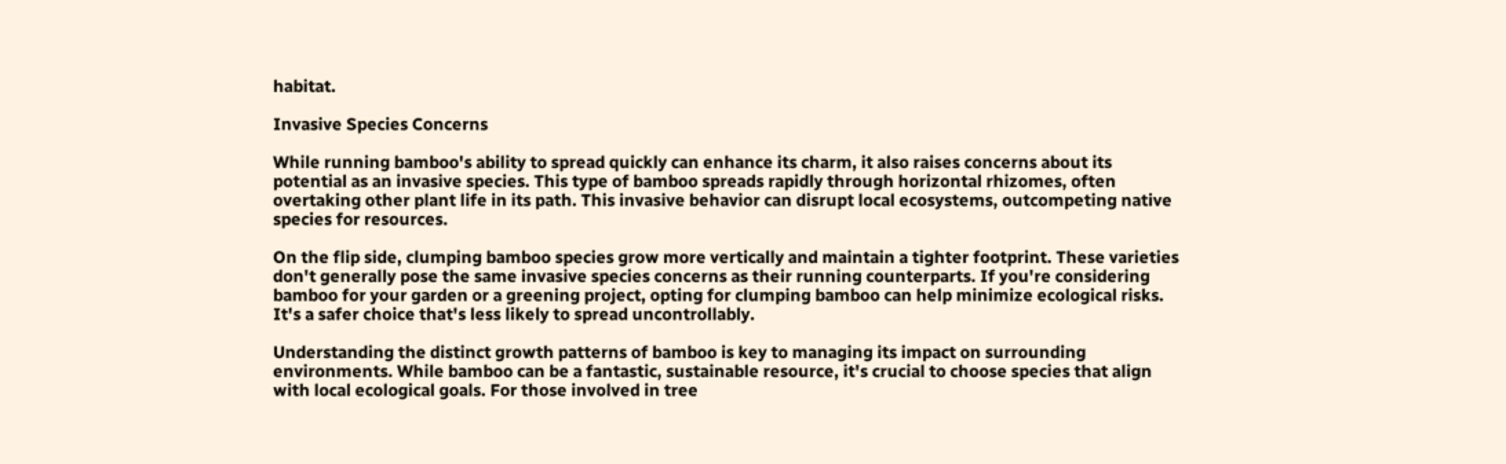habitat.

Invasive Species Concerns

While running bamboo's ability to spread quickly can enhance its charm, it also raises concerns about its potential as an invasive species. This type of bamboo spreads rapidly through horizontal rhizomes, often overtaking other plant life in its path. This invasive behavior can disrupt local ecosystems, outcompeting native species for resources.

On the flip side, clumping bamboo species grow more vertically and maintain a tighter footprint. These varieties don't generally pose the same invasive species concerns as their running counterparts. If you're considering bamboo for your garden or a greening project, opting for clumping bamboo can help minimize ecological risks. It's a safer choice that's less likely to spread uncontrollably.

Understanding the distinct growth patterns of bamboo is key to managing its impact on surrounding environments. While bamboo can be a fantastic, sustainable resource, it's crucial to choose species that align with local ecological goals. For those involved in tree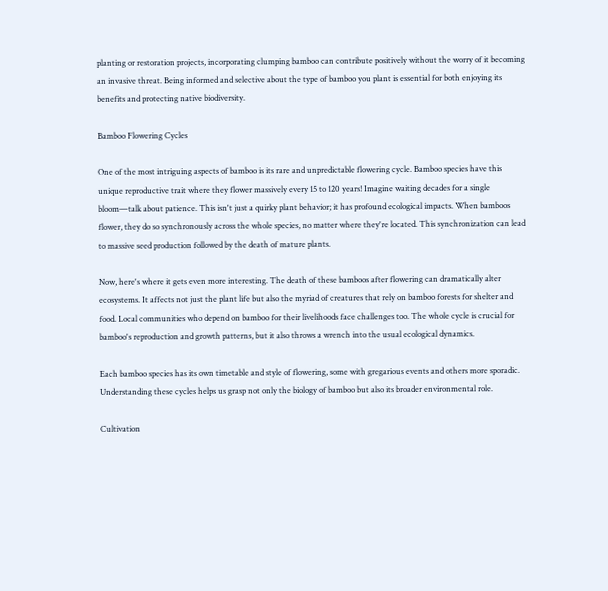planting or restoration projects, incorporating clumping bamboo can contribute positively without the worry of it becoming an invasive threat. Being informed and selective about the type of bamboo you plant is essential for both enjoying its benefits and protecting native biodiversity.

Bamboo Flowering Cycles

One of the most intriguing aspects of bamboo is its rare and unpredictable flowering cycle. Bamboo species have this unique reproductive trait where they flower massively every 15 to 120 years! Imagine waiting decades for a single bloom—talk about patience. This isn't just a quirky plant behavior; it has profound ecological impacts. When bamboos flower, they do so synchronously across the whole species, no matter where they're located. This synchronization can lead to massive seed production followed by the death of mature plants.

Now, here's where it gets even more interesting. The death of these bamboos after flowering can dramatically alter ecosystems. It affects not just the plant life but also the myriad of creatures that rely on bamboo forests for shelter and food. Local communities who depend on bamboo for their livelihoods face challenges too. The whole cycle is crucial for bamboo's reproduction and growth patterns, but it also throws a wrench into the usual ecological dynamics.

Each bamboo species has its own timetable and style of flowering, some with gregarious events and others more sporadic. Understanding these cycles helps us grasp not only the biology of bamboo but also its broader environmental role.

Cultivation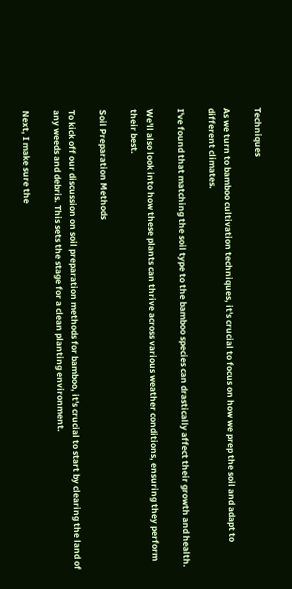Techniques

As we turn to bamboo cultivation techniques, it's crucial to focus on how we prep the soil and adapt to different climates.

I've found that matching the soil type to the bamboo species can drastically affect their growth and health.

We'll also look into how these plants can thrive across various weather conditions, ensuring they perform their best.

Soil Preparation Methods

To kick off our discussion on soil preparation methods for bamboo, it's crucial to start by clearing the land of any weeds and debris. This sets the stage for a clean planting environment.

Next, I make sure the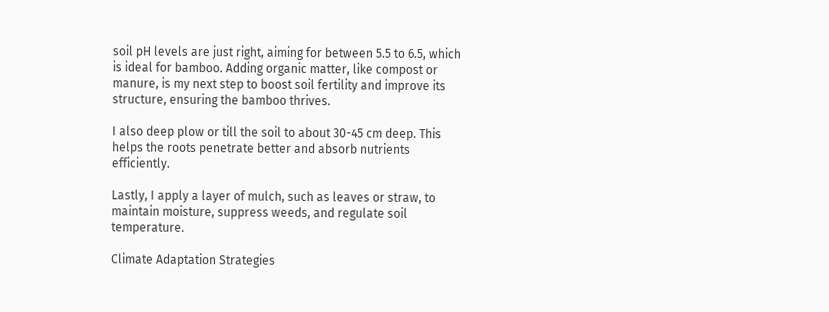soil pH levels are just right, aiming for between 5.5 to 6.5, which is ideal for bamboo. Adding organic matter, like compost or manure, is my next step to boost soil fertility and improve its structure, ensuring the bamboo thrives.

I also deep plow or till the soil to about 30-45 cm deep. This helps the roots penetrate better and absorb nutrients efficiently.

Lastly, I apply a layer of mulch, such as leaves or straw, to maintain moisture, suppress weeds, and regulate soil temperature.

Climate Adaptation Strategies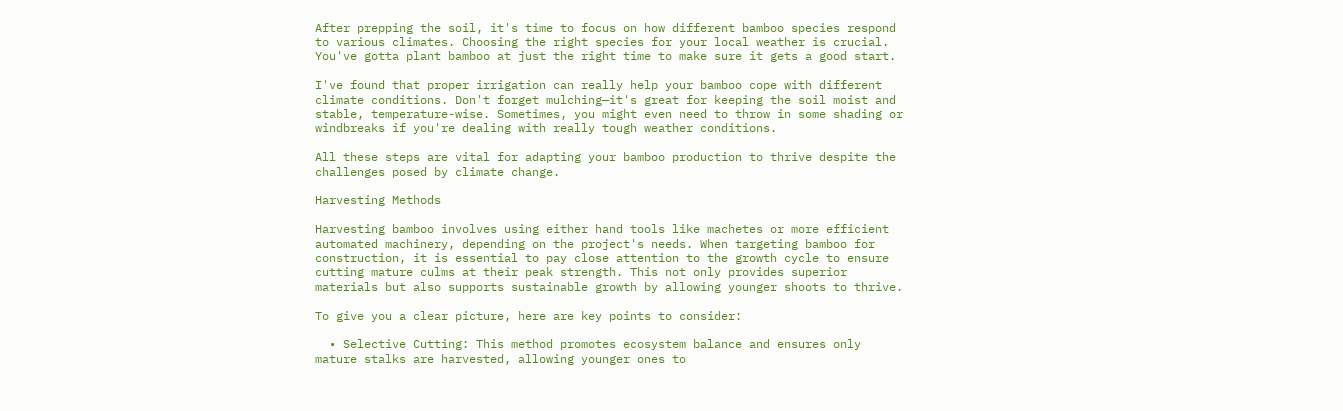After prepping the soil, it's time to focus on how different bamboo species respond to various climates. Choosing the right species for your local weather is crucial. You've gotta plant bamboo at just the right time to make sure it gets a good start.

I've found that proper irrigation can really help your bamboo cope with different climate conditions. Don't forget mulching—it's great for keeping the soil moist and stable, temperature-wise. Sometimes, you might even need to throw in some shading or windbreaks if you're dealing with really tough weather conditions.

All these steps are vital for adapting your bamboo production to thrive despite the challenges posed by climate change.

Harvesting Methods

Harvesting bamboo involves using either hand tools like machetes or more efficient automated machinery, depending on the project's needs. When targeting bamboo for construction, it is essential to pay close attention to the growth cycle to ensure cutting mature culms at their peak strength. This not only provides superior materials but also supports sustainable growth by allowing younger shoots to thrive.

To give you a clear picture, here are key points to consider:

  • Selective Cutting: This method promotes ecosystem balance and ensures only mature stalks are harvested, allowing younger ones to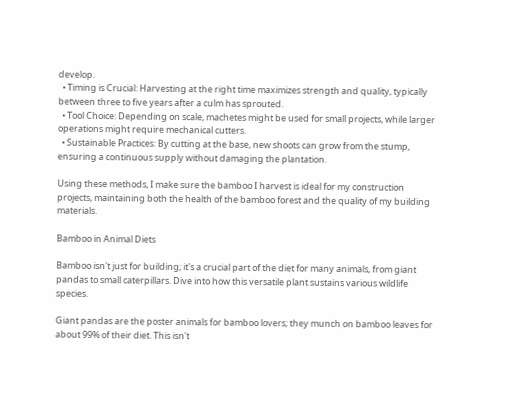develop.
  • Timing is Crucial: Harvesting at the right time maximizes strength and quality, typically between three to five years after a culm has sprouted.
  • Tool Choice: Depending on scale, machetes might be used for small projects, while larger operations might require mechanical cutters.
  • Sustainable Practices: By cutting at the base, new shoots can grow from the stump, ensuring a continuous supply without damaging the plantation.

Using these methods, I make sure the bamboo I harvest is ideal for my construction projects, maintaining both the health of the bamboo forest and the quality of my building materials.

Bamboo in Animal Diets

Bamboo isn't just for building; it's a crucial part of the diet for many animals, from giant pandas to small caterpillars. Dive into how this versatile plant sustains various wildlife species.

Giant pandas are the poster animals for bamboo lovers; they munch on bamboo leaves for about 99% of their diet. This isn't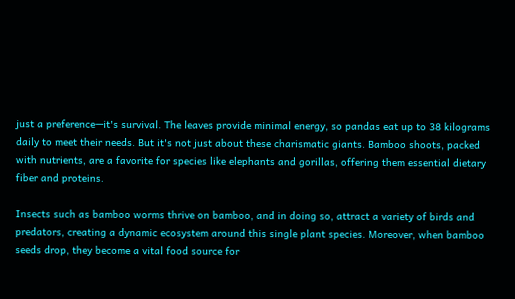just a preference—it's survival. The leaves provide minimal energy, so pandas eat up to 38 kilograms daily to meet their needs. But it's not just about these charismatic giants. Bamboo shoots, packed with nutrients, are a favorite for species like elephants and gorillas, offering them essential dietary fiber and proteins.

Insects such as bamboo worms thrive on bamboo, and in doing so, attract a variety of birds and predators, creating a dynamic ecosystem around this single plant species. Moreover, when bamboo seeds drop, they become a vital food source for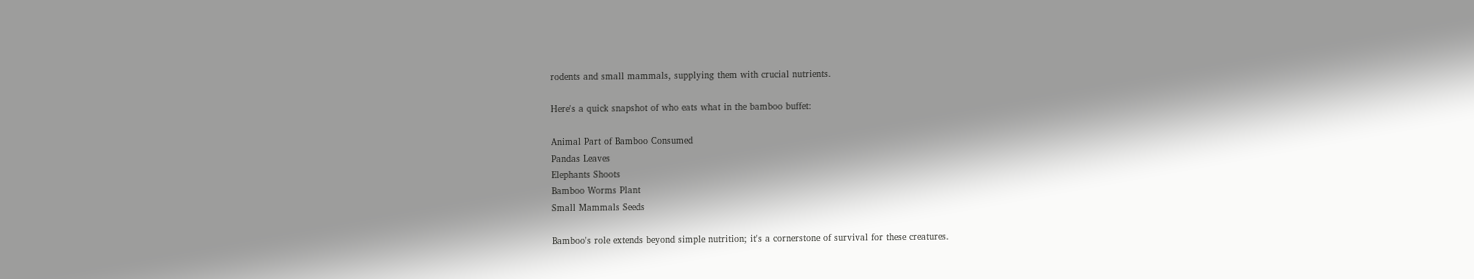rodents and small mammals, supplying them with crucial nutrients.

Here's a quick snapshot of who eats what in the bamboo buffet:

Animal Part of Bamboo Consumed
Pandas Leaves
Elephants Shoots
Bamboo Worms Plant
Small Mammals Seeds

Bamboo's role extends beyond simple nutrition; it's a cornerstone of survival for these creatures.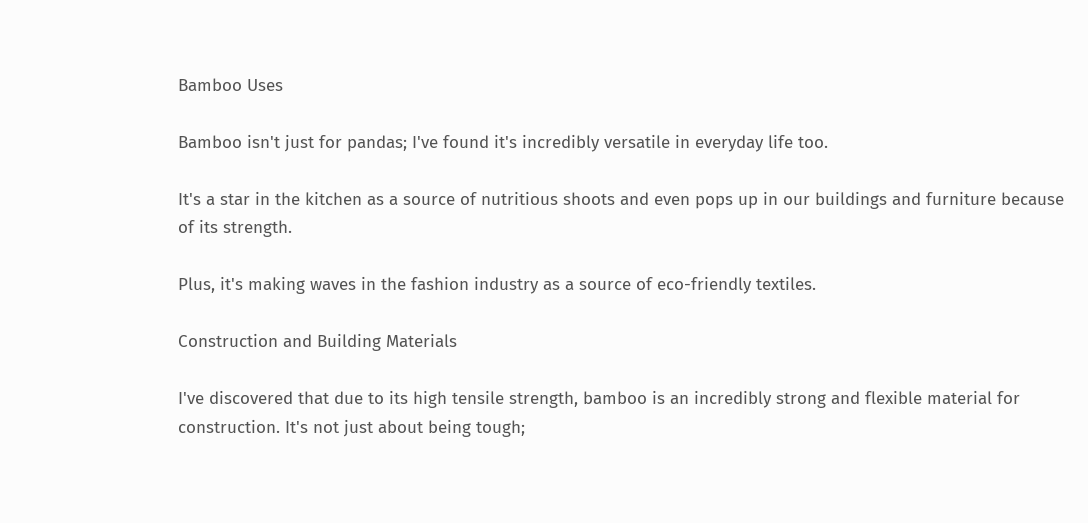Bamboo Uses

Bamboo isn't just for pandas; I've found it's incredibly versatile in everyday life too.

It's a star in the kitchen as a source of nutritious shoots and even pops up in our buildings and furniture because of its strength.

Plus, it's making waves in the fashion industry as a source of eco-friendly textiles.

Construction and Building Materials

I've discovered that due to its high tensile strength, bamboo is an incredibly strong and flexible material for construction. It's not just about being tough;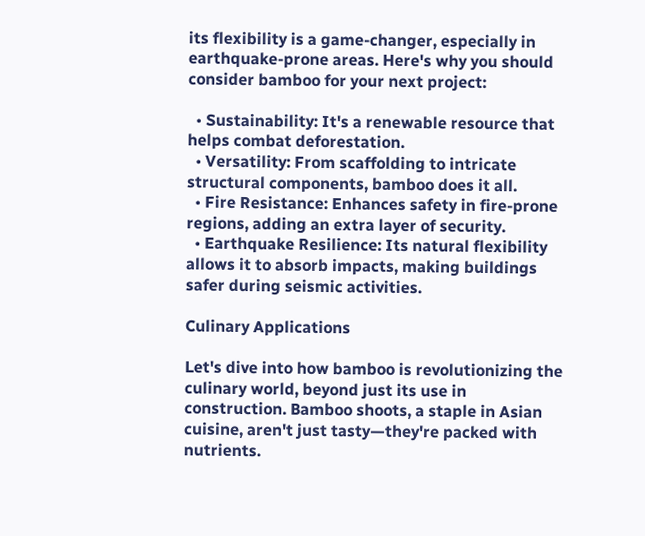its flexibility is a game-changer, especially in earthquake-prone areas. Here's why you should consider bamboo for your next project:

  • Sustainability: It's a renewable resource that helps combat deforestation.
  • Versatility: From scaffolding to intricate structural components, bamboo does it all.
  • Fire Resistance: Enhances safety in fire-prone regions, adding an extra layer of security.
  • Earthquake Resilience: Its natural flexibility allows it to absorb impacts, making buildings safer during seismic activities.

Culinary Applications

Let's dive into how bamboo is revolutionizing the culinary world, beyond just its use in construction. Bamboo shoots, a staple in Asian cuisine, aren't just tasty—they're packed with nutrients.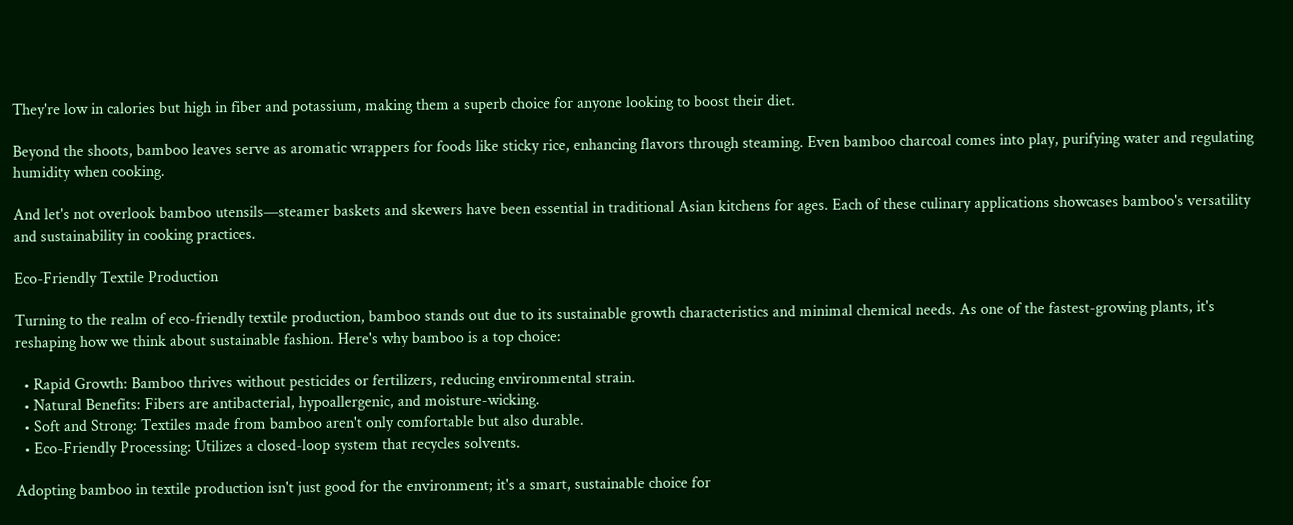They're low in calories but high in fiber and potassium, making them a superb choice for anyone looking to boost their diet.

Beyond the shoots, bamboo leaves serve as aromatic wrappers for foods like sticky rice, enhancing flavors through steaming. Even bamboo charcoal comes into play, purifying water and regulating humidity when cooking.

And let's not overlook bamboo utensils—steamer baskets and skewers have been essential in traditional Asian kitchens for ages. Each of these culinary applications showcases bamboo's versatility and sustainability in cooking practices.

Eco-Friendly Textile Production

Turning to the realm of eco-friendly textile production, bamboo stands out due to its sustainable growth characteristics and minimal chemical needs. As one of the fastest-growing plants, it's reshaping how we think about sustainable fashion. Here's why bamboo is a top choice:

  • Rapid Growth: Bamboo thrives without pesticides or fertilizers, reducing environmental strain.
  • Natural Benefits: Fibers are antibacterial, hypoallergenic, and moisture-wicking.
  • Soft and Strong: Textiles made from bamboo aren't only comfortable but also durable.
  • Eco-Friendly Processing: Utilizes a closed-loop system that recycles solvents.

Adopting bamboo in textile production isn't just good for the environment; it's a smart, sustainable choice for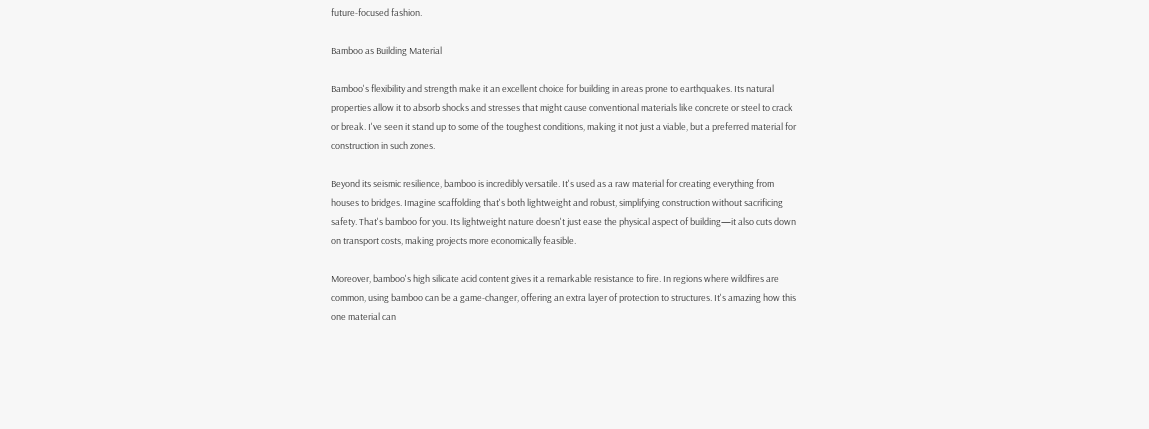future-focused fashion.

Bamboo as Building Material

Bamboo's flexibility and strength make it an excellent choice for building in areas prone to earthquakes. Its natural properties allow it to absorb shocks and stresses that might cause conventional materials like concrete or steel to crack or break. I've seen it stand up to some of the toughest conditions, making it not just a viable, but a preferred material for construction in such zones.

Beyond its seismic resilience, bamboo is incredibly versatile. It's used as a raw material for creating everything from houses to bridges. Imagine scaffolding that's both lightweight and robust, simplifying construction without sacrificing safety. That's bamboo for you. Its lightweight nature doesn't just ease the physical aspect of building—it also cuts down on transport costs, making projects more economically feasible.

Moreover, bamboo's high silicate acid content gives it a remarkable resistance to fire. In regions where wildfires are common, using bamboo can be a game-changer, offering an extra layer of protection to structures. It's amazing how this one material can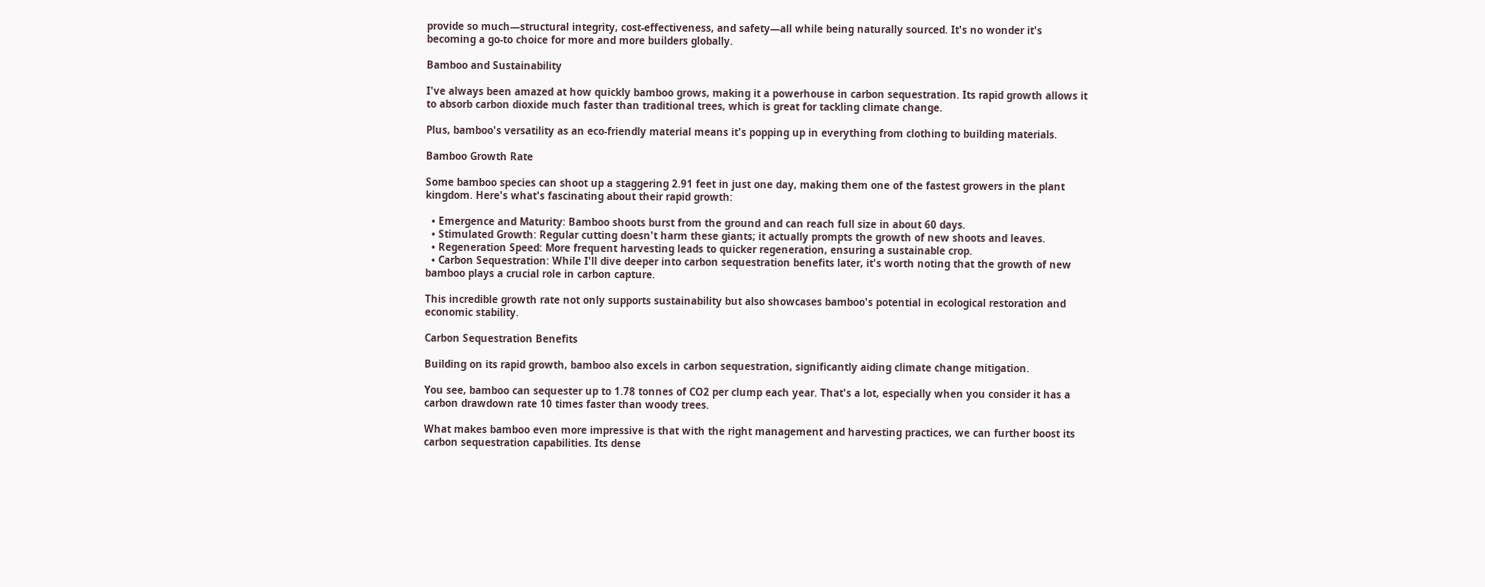provide so much—structural integrity, cost-effectiveness, and safety—all while being naturally sourced. It's no wonder it's becoming a go-to choice for more and more builders globally.

Bamboo and Sustainability

I've always been amazed at how quickly bamboo grows, making it a powerhouse in carbon sequestration. Its rapid growth allows it to absorb carbon dioxide much faster than traditional trees, which is great for tackling climate change.

Plus, bamboo's versatility as an eco-friendly material means it's popping up in everything from clothing to building materials.

Bamboo Growth Rate

Some bamboo species can shoot up a staggering 2.91 feet in just one day, making them one of the fastest growers in the plant kingdom. Here's what's fascinating about their rapid growth:

  • Emergence and Maturity: Bamboo shoots burst from the ground and can reach full size in about 60 days.
  • Stimulated Growth: Regular cutting doesn't harm these giants; it actually prompts the growth of new shoots and leaves.
  • Regeneration Speed: More frequent harvesting leads to quicker regeneration, ensuring a sustainable crop.
  • Carbon Sequestration: While I'll dive deeper into carbon sequestration benefits later, it's worth noting that the growth of new bamboo plays a crucial role in carbon capture.

This incredible growth rate not only supports sustainability but also showcases bamboo's potential in ecological restoration and economic stability.

Carbon Sequestration Benefits

Building on its rapid growth, bamboo also excels in carbon sequestration, significantly aiding climate change mitigation.

You see, bamboo can sequester up to 1.78 tonnes of CO2 per clump each year. That's a lot, especially when you consider it has a carbon drawdown rate 10 times faster than woody trees.

What makes bamboo even more impressive is that with the right management and harvesting practices, we can further boost its carbon sequestration capabilities. Its dense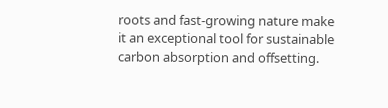roots and fast-growing nature make it an exceptional tool for sustainable carbon absorption and offsetting.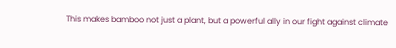This makes bamboo not just a plant, but a powerful ally in our fight against climate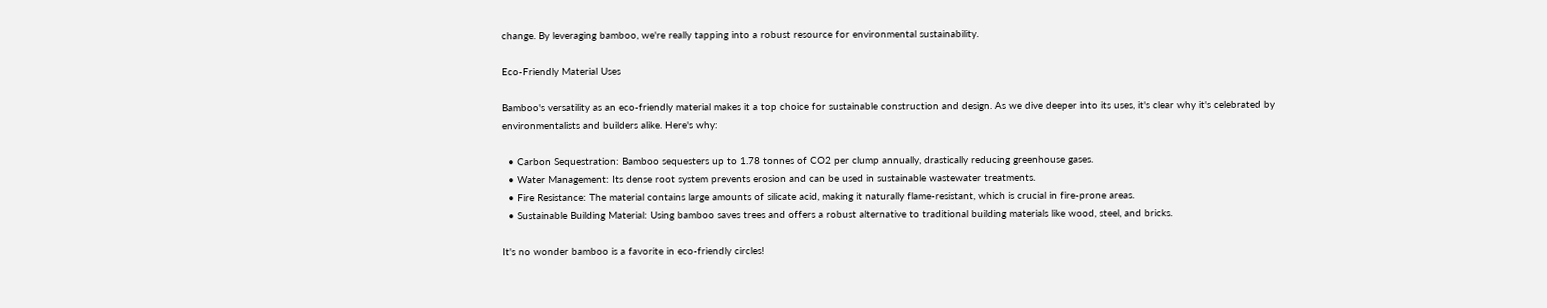change. By leveraging bamboo, we're really tapping into a robust resource for environmental sustainability.

Eco-Friendly Material Uses

Bamboo's versatility as an eco-friendly material makes it a top choice for sustainable construction and design. As we dive deeper into its uses, it's clear why it's celebrated by environmentalists and builders alike. Here's why:

  • Carbon Sequestration: Bamboo sequesters up to 1.78 tonnes of CO2 per clump annually, drastically reducing greenhouse gases.
  • Water Management: Its dense root system prevents erosion and can be used in sustainable wastewater treatments.
  • Fire Resistance: The material contains large amounts of silicate acid, making it naturally flame-resistant, which is crucial in fire-prone areas.
  • Sustainable Building Material: Using bamboo saves trees and offers a robust alternative to traditional building materials like wood, steel, and bricks.

It's no wonder bamboo is a favorite in eco-friendly circles!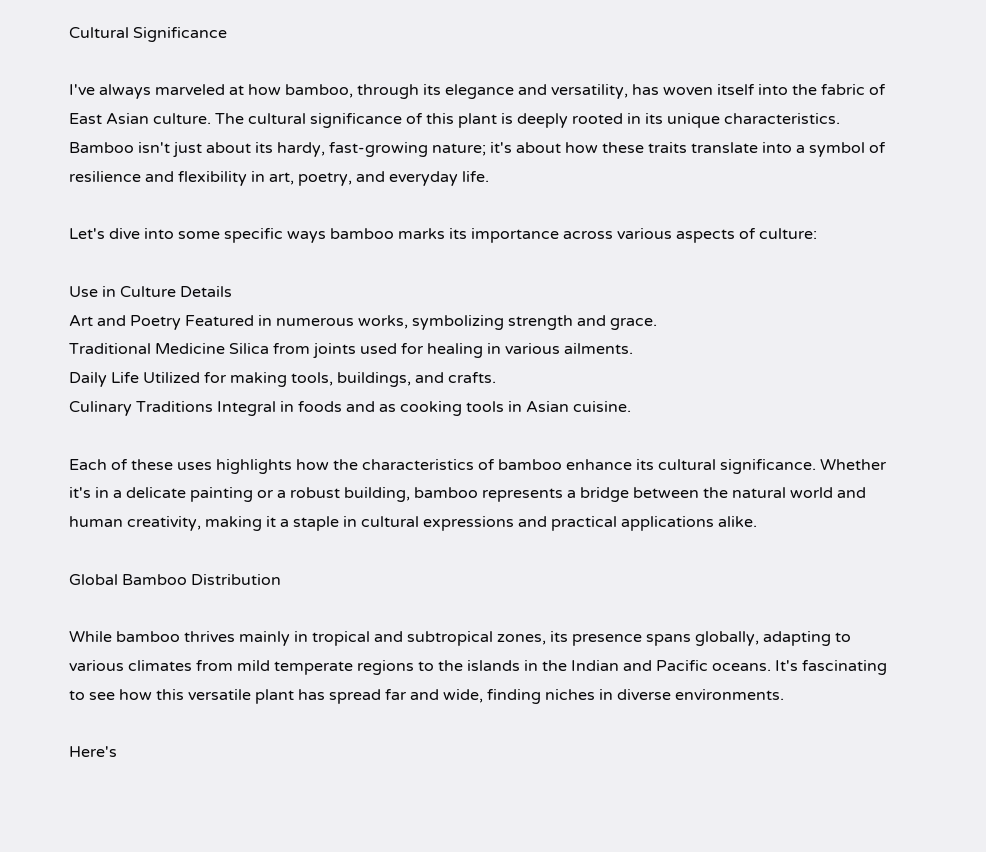Cultural Significance

I've always marveled at how bamboo, through its elegance and versatility, has woven itself into the fabric of East Asian culture. The cultural significance of this plant is deeply rooted in its unique characteristics. Bamboo isn't just about its hardy, fast-growing nature; it's about how these traits translate into a symbol of resilience and flexibility in art, poetry, and everyday life.

Let's dive into some specific ways bamboo marks its importance across various aspects of culture:

Use in Culture Details
Art and Poetry Featured in numerous works, symbolizing strength and grace.
Traditional Medicine Silica from joints used for healing in various ailments.
Daily Life Utilized for making tools, buildings, and crafts.
Culinary Traditions Integral in foods and as cooking tools in Asian cuisine.

Each of these uses highlights how the characteristics of bamboo enhance its cultural significance. Whether it's in a delicate painting or a robust building, bamboo represents a bridge between the natural world and human creativity, making it a staple in cultural expressions and practical applications alike.

Global Bamboo Distribution

While bamboo thrives mainly in tropical and subtropical zones, its presence spans globally, adapting to various climates from mild temperate regions to the islands in the Indian and Pacific oceans. It's fascinating to see how this versatile plant has spread far and wide, finding niches in diverse environments.

Here's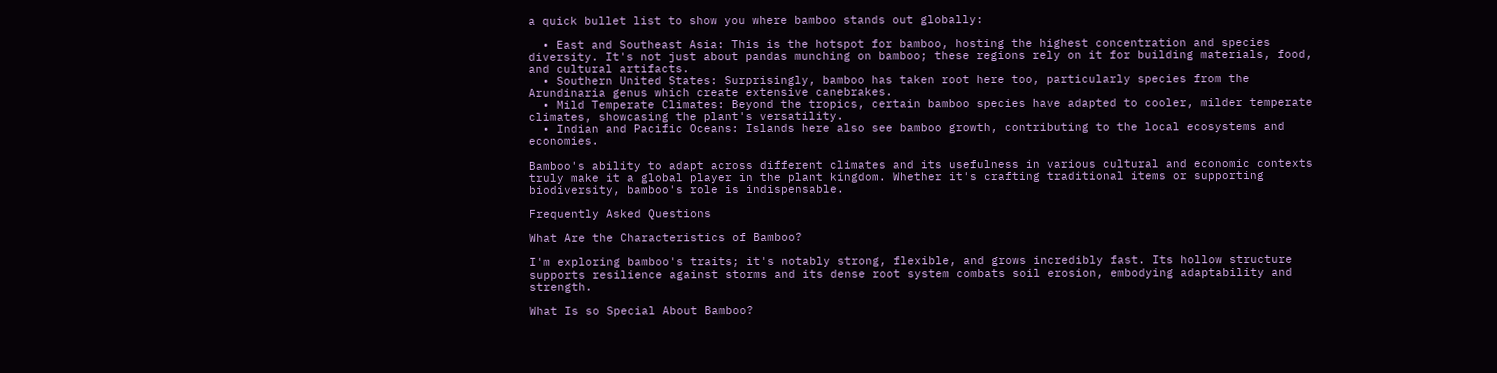a quick bullet list to show you where bamboo stands out globally:

  • East and Southeast Asia: This is the hotspot for bamboo, hosting the highest concentration and species diversity. It's not just about pandas munching on bamboo; these regions rely on it for building materials, food, and cultural artifacts.
  • Southern United States: Surprisingly, bamboo has taken root here too, particularly species from the Arundinaria genus which create extensive canebrakes.
  • Mild Temperate Climates: Beyond the tropics, certain bamboo species have adapted to cooler, milder temperate climates, showcasing the plant's versatility.
  • Indian and Pacific Oceans: Islands here also see bamboo growth, contributing to the local ecosystems and economies.

Bamboo's ability to adapt across different climates and its usefulness in various cultural and economic contexts truly make it a global player in the plant kingdom. Whether it's crafting traditional items or supporting biodiversity, bamboo's role is indispensable.

Frequently Asked Questions

What Are the Characteristics of Bamboo?

I'm exploring bamboo's traits; it's notably strong, flexible, and grows incredibly fast. Its hollow structure supports resilience against storms and its dense root system combats soil erosion, embodying adaptability and strength.

What Is so Special About Bamboo?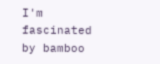I'm fascinated by bamboo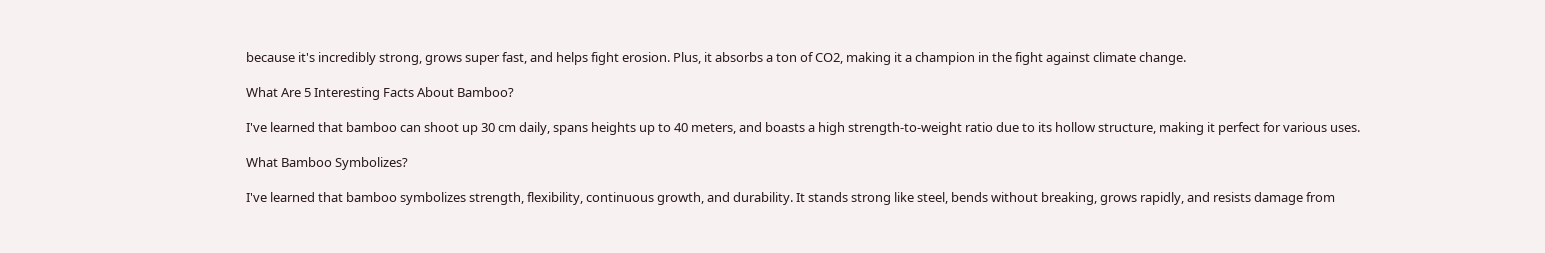because it's incredibly strong, grows super fast, and helps fight erosion. Plus, it absorbs a ton of CO2, making it a champion in the fight against climate change.

What Are 5 Interesting Facts About Bamboo?

I've learned that bamboo can shoot up 30 cm daily, spans heights up to 40 meters, and boasts a high strength-to-weight ratio due to its hollow structure, making it perfect for various uses.

What Bamboo Symbolizes?

I've learned that bamboo symbolizes strength, flexibility, continuous growth, and durability. It stands strong like steel, bends without breaking, grows rapidly, and resists damage from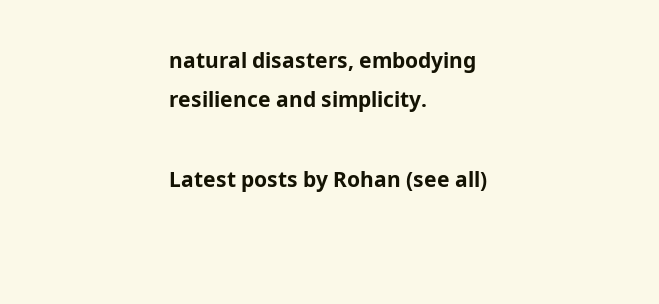natural disasters, embodying resilience and simplicity.

Latest posts by Rohan (see all)